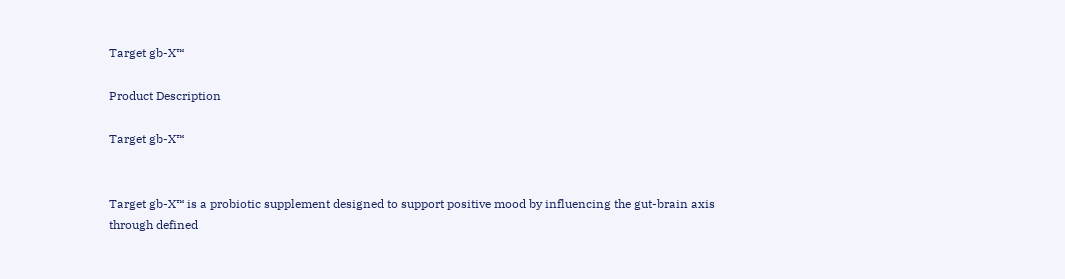Target gb-X™

Product Description

Target gb-X™


Target gb-X™ is a probiotic supplement designed to support positive mood by influencing the gut-brain axis through defined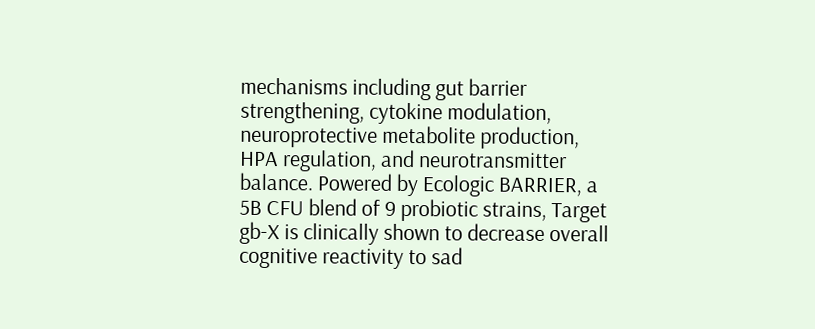mechanisms including gut barrier strengthening, cytokine modulation, neuroprotective metabolite production, HPA regulation, and neurotransmitter balance. Powered by Ecologic BARRIER, a 5B CFU blend of 9 probiotic strains, Target gb-X is clinically shown to decrease overall cognitive reactivity to sad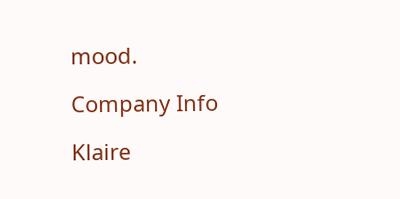mood.

Company Info

Klaire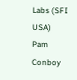Labs (SFI USA)
Pam Conboy